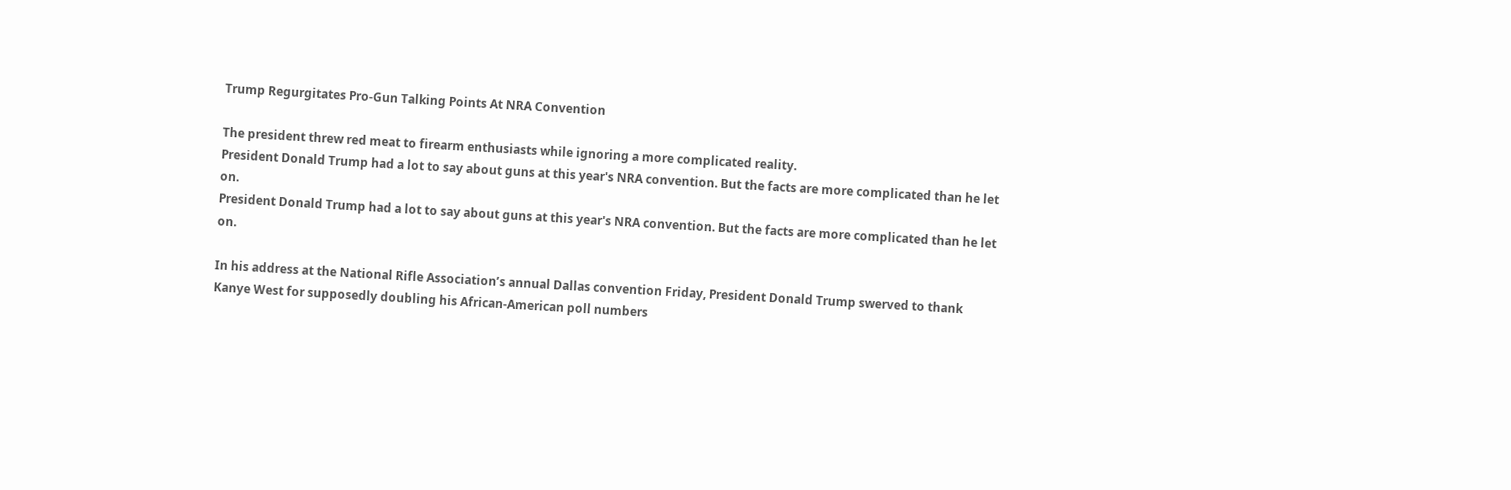Trump Regurgitates Pro-Gun Talking Points At NRA Convention

The president threw red meat to firearm enthusiasts while ignoring a more complicated reality.
President Donald Trump had a lot to say about guns at this year's NRA convention. But the facts are more complicated than he let on.
President Donald Trump had a lot to say about guns at this year's NRA convention. But the facts are more complicated than he let on.

In his address at the National Rifle Association’s annual Dallas convention Friday, President Donald Trump swerved to thank Kanye West for supposedly doubling his African-American poll numbers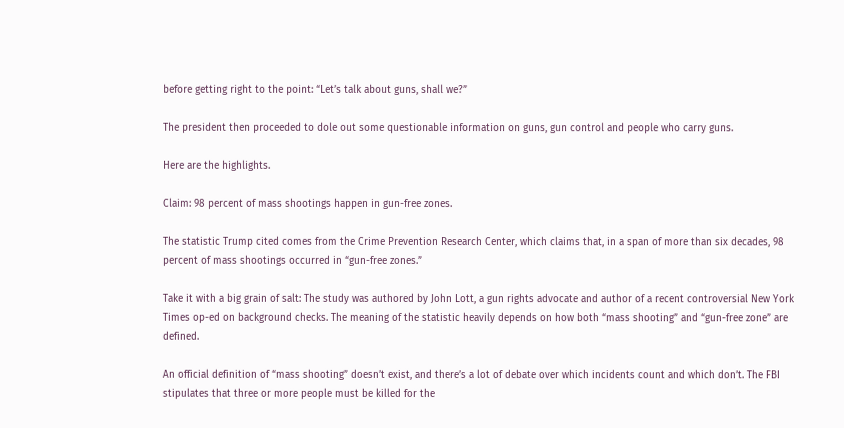before getting right to the point: “Let’s talk about guns, shall we?”

The president then proceeded to dole out some questionable information on guns, gun control and people who carry guns.

Here are the highlights.

Claim: 98 percent of mass shootings happen in gun-free zones.

The statistic Trump cited comes from the Crime Prevention Research Center, which claims that, in a span of more than six decades, 98 percent of mass shootings occurred in “gun-free zones.”

Take it with a big grain of salt: The study was authored by John Lott, a gun rights advocate and author of a recent controversial New York Times op-ed on background checks. The meaning of the statistic heavily depends on how both “mass shooting” and “gun-free zone” are defined.

An official definition of “mass shooting” doesn’t exist, and there’s a lot of debate over which incidents count and which don’t. The FBI stipulates that three or more people must be killed for the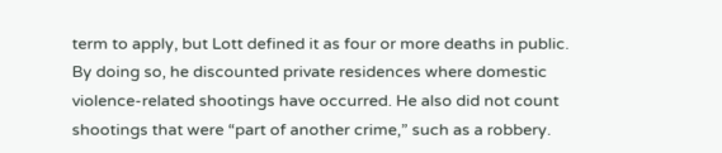term to apply, but Lott defined it as four or more deaths in public. By doing so, he discounted private residences where domestic violence-related shootings have occurred. He also did not count shootings that were “part of another crime,” such as a robbery.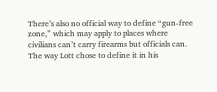There’s also no official way to define “gun-free zone,” which may apply to places where civilians can’t carry firearms but officials can. The way Lott chose to define it in his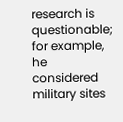research is questionable; for example, he considered military sites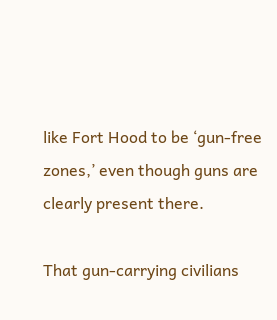like Fort Hood to be ‘gun-free zones,’ even though guns are clearly present there.

That gun-carrying civilians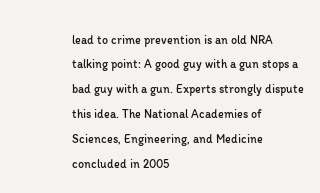lead to crime prevention is an old NRA talking point: A good guy with a gun stops a bad guy with a gun. Experts strongly dispute this idea. The National Academies of Sciences, Engineering, and Medicine concluded in 2005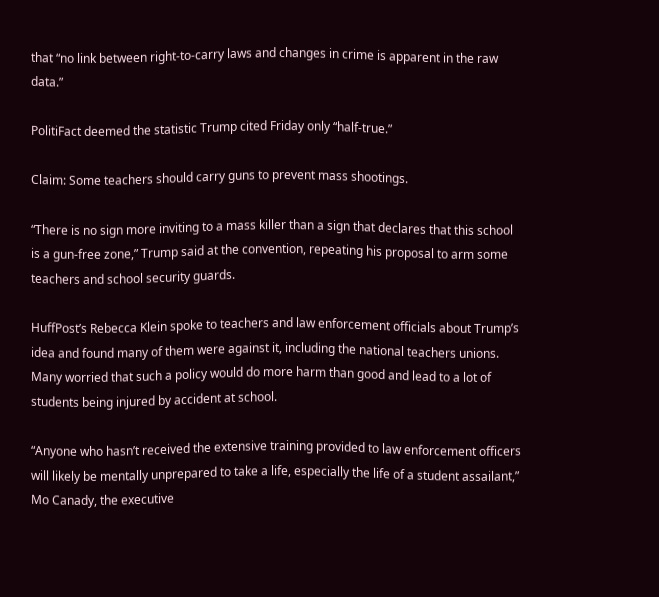that “no link between right-to-carry laws and changes in crime is apparent in the raw data.”

PolitiFact deemed the statistic Trump cited Friday only “half-true.”

Claim: Some teachers should carry guns to prevent mass shootings.

“There is no sign more inviting to a mass killer than a sign that declares that this school is a gun-free zone,” Trump said at the convention, repeating his proposal to arm some teachers and school security guards.

HuffPost’s Rebecca Klein spoke to teachers and law enforcement officials about Trump’s idea and found many of them were against it, including the national teachers unions. Many worried that such a policy would do more harm than good and lead to a lot of students being injured by accident at school.

“Anyone who hasn’t received the extensive training provided to law enforcement officers will likely be mentally unprepared to take a life, especially the life of a student assailant,” Mo Canady, the executive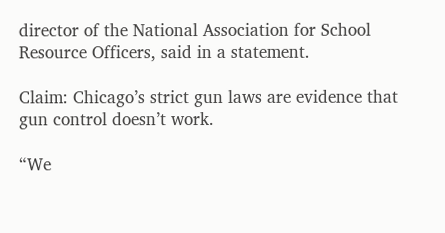director of the National Association for School Resource Officers, said in a statement.

Claim: Chicago’s strict gun laws are evidence that gun control doesn’t work.

“We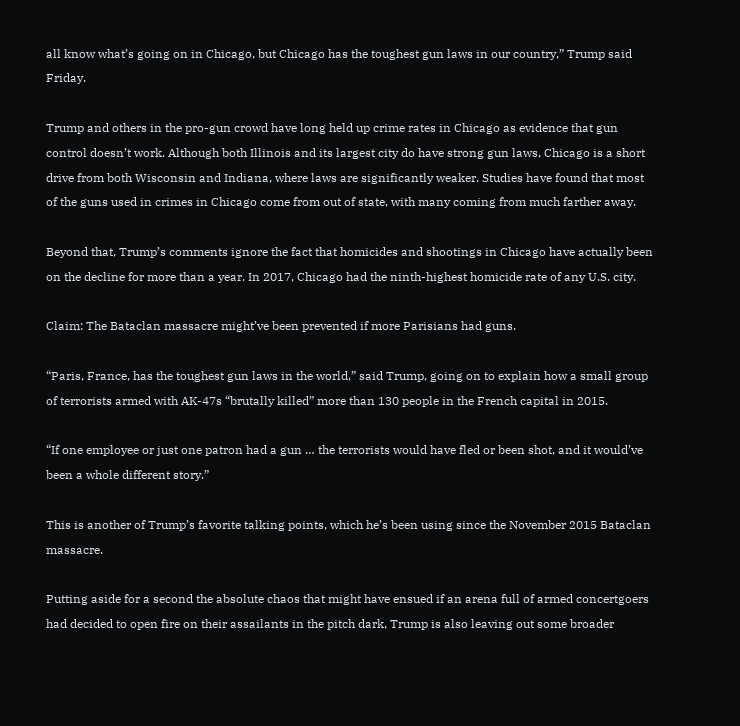all know what’s going on in Chicago, but Chicago has the toughest gun laws in our country,” Trump said Friday.

Trump and others in the pro-gun crowd have long held up crime rates in Chicago as evidence that gun control doesn’t work. Although both Illinois and its largest city do have strong gun laws, Chicago is a short drive from both Wisconsin and Indiana, where laws are significantly weaker. Studies have found that most of the guns used in crimes in Chicago come from out of state, with many coming from much farther away.

Beyond that, Trump’s comments ignore the fact that homicides and shootings in Chicago have actually been on the decline for more than a year. In 2017, Chicago had the ninth-highest homicide rate of any U.S. city.

Claim: The Bataclan massacre might’ve been prevented if more Parisians had guns.

“Paris, France, has the toughest gun laws in the world,” said Trump, going on to explain how a small group of terrorists armed with AK-47s “brutally killed” more than 130 people in the French capital in 2015.

“If one employee or just one patron had a gun … the terrorists would have fled or been shot, and it would’ve been a whole different story.”

This is another of Trump’s favorite talking points, which he’s been using since the November 2015 Bataclan massacre.

Putting aside for a second the absolute chaos that might have ensued if an arena full of armed concertgoers had decided to open fire on their assailants in the pitch dark, Trump is also leaving out some broader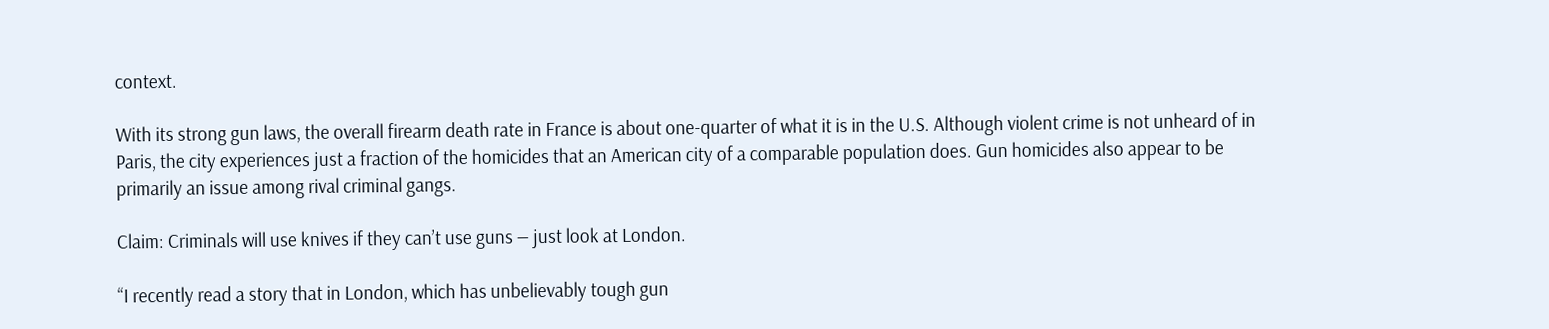context.

With its strong gun laws, the overall firearm death rate in France is about one-quarter of what it is in the U.S. Although violent crime is not unheard of in Paris, the city experiences just a fraction of the homicides that an American city of a comparable population does. Gun homicides also appear to be primarily an issue among rival criminal gangs.

Claim: Criminals will use knives if they can’t use guns ― just look at London.

“I recently read a story that in London, which has unbelievably tough gun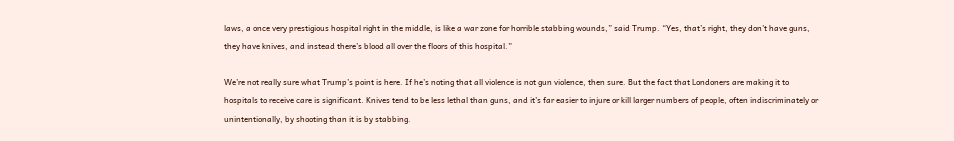laws, a once very prestigious hospital right in the middle, is like a war zone for horrible stabbing wounds,” said Trump. “Yes, that’s right, they don’t have guns, they have knives, and instead there’s blood all over the floors of this hospital.”

We’re not really sure what Trump’s point is here. If he’s noting that all violence is not gun violence, then sure. But the fact that Londoners are making it to hospitals to receive care is significant. Knives tend to be less lethal than guns, and it’s far easier to injure or kill larger numbers of people, often indiscriminately or unintentionally, by shooting than it is by stabbing.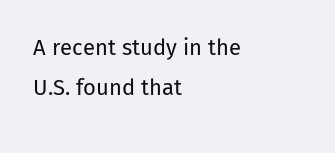A recent study in the U.S. found that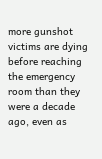more gunshot victims are dying before reaching the emergency room than they were a decade ago, even as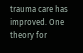trauma care has improved. One theory for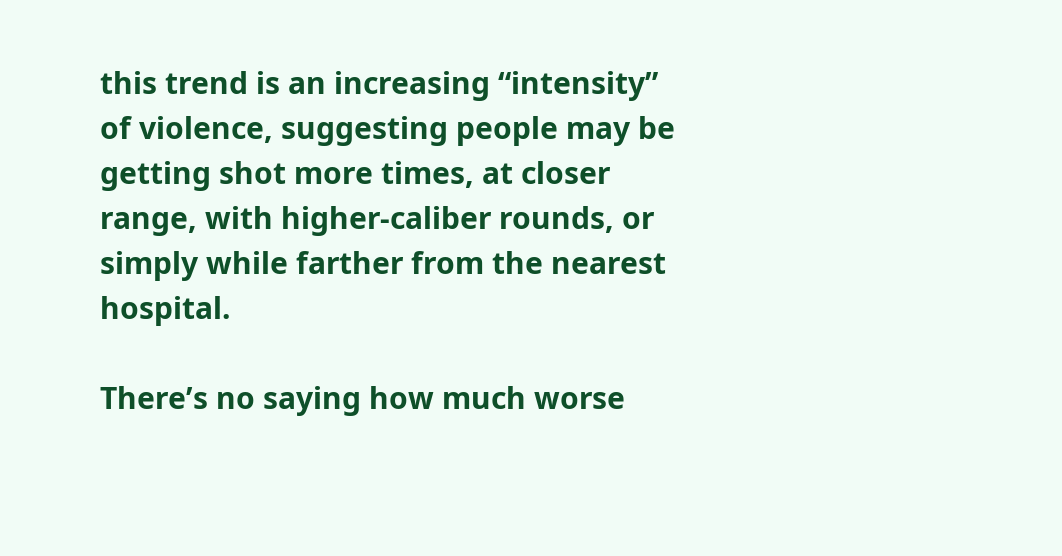this trend is an increasing “intensity” of violence, suggesting people may be getting shot more times, at closer range, with higher-caliber rounds, or simply while farther from the nearest hospital.

There’s no saying how much worse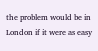the problem would be in London if it were as easy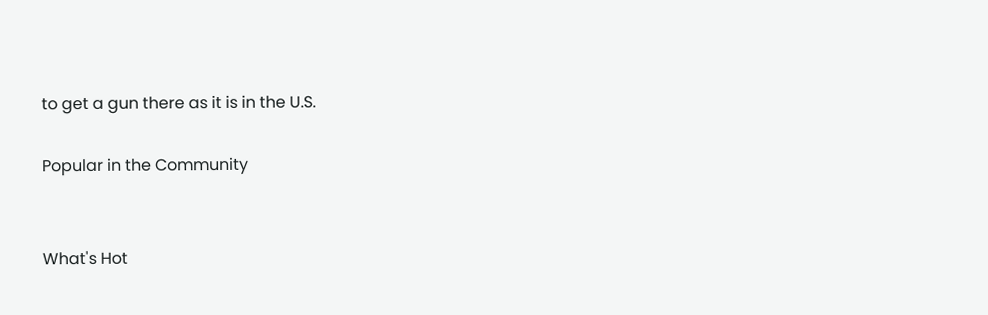to get a gun there as it is in the U.S.

Popular in the Community


What's Hot